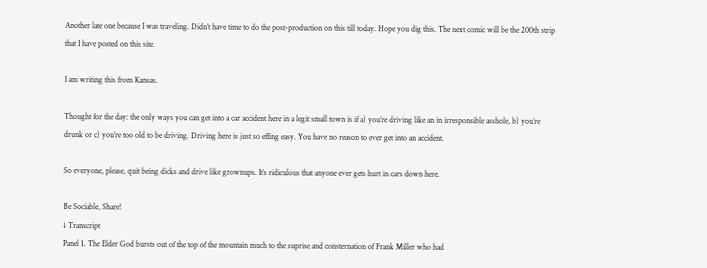Another late one because I was traveling. Didn’t have time to do the post-production on this till today. Hope you dig this. The next comic will be the 200th strip that I have posted on this site.

I am writing this from Kansas.

Thought for the day: the only ways you can get into a car accident here in a legit small town is if a) you’re driving like an in irresponsible asshole, b) you’re drunk or c) you’re too old to be driving. Driving here is just so effing easy. You have no reason to ever get into an accident.

So everyone, please, quit being dicks and drive like grownups. It’s ridiculous that anyone ever gets hurt in cars down here.

Be Sociable, Share!
↓ Transcript
Panel 1. The Elder God bursts out of the top of the mountain much to the suprise and consternation of Frank Miller who had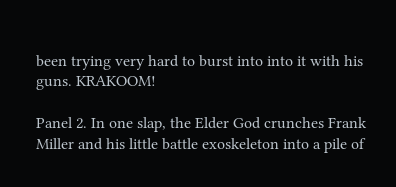been trying very hard to burst into into it with his guns. KRAKOOM!

Panel 2. In one slap, the Elder God crunches Frank Miller and his little battle exoskeleton into a pile of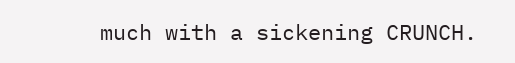much with a sickening CRUNCH.